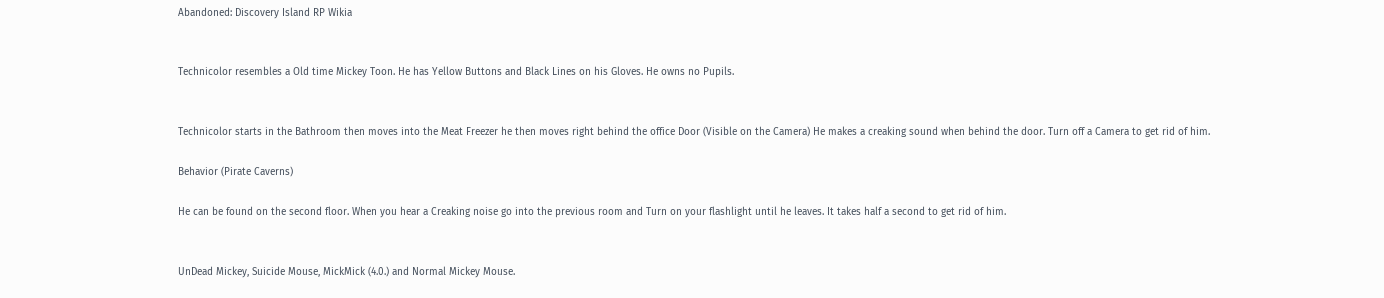Abandoned: Discovery Island RP Wikia


Technicolor resembles a Old time Mickey Toon. He has Yellow Buttons and Black Lines on his Gloves. He owns no Pupils.


Technicolor starts in the Bathroom then moves into the Meat Freezer he then moves right behind the office Door (Visible on the Camera) He makes a creaking sound when behind the door. Turn off a Camera to get rid of him.

Behavior (Pirate Caverns)

He can be found on the second floor. When you hear a Creaking noise go into the previous room and Turn on your flashlight until he leaves. It takes half a second to get rid of him.


UnDead Mickey, Suicide Mouse, MickMick (4.0.) and Normal Mickey Mouse.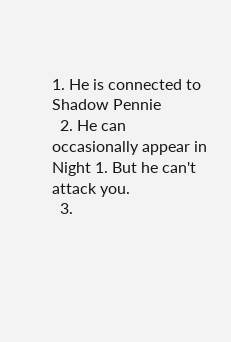1. He is connected to Shadow Pennie
  2. He can occasionally appear in Night 1. But he can't attack you.
  3.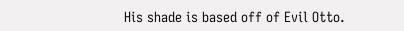His shade is based off of Evil Otto.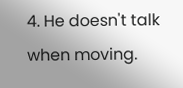4. He doesn't talk when moving.